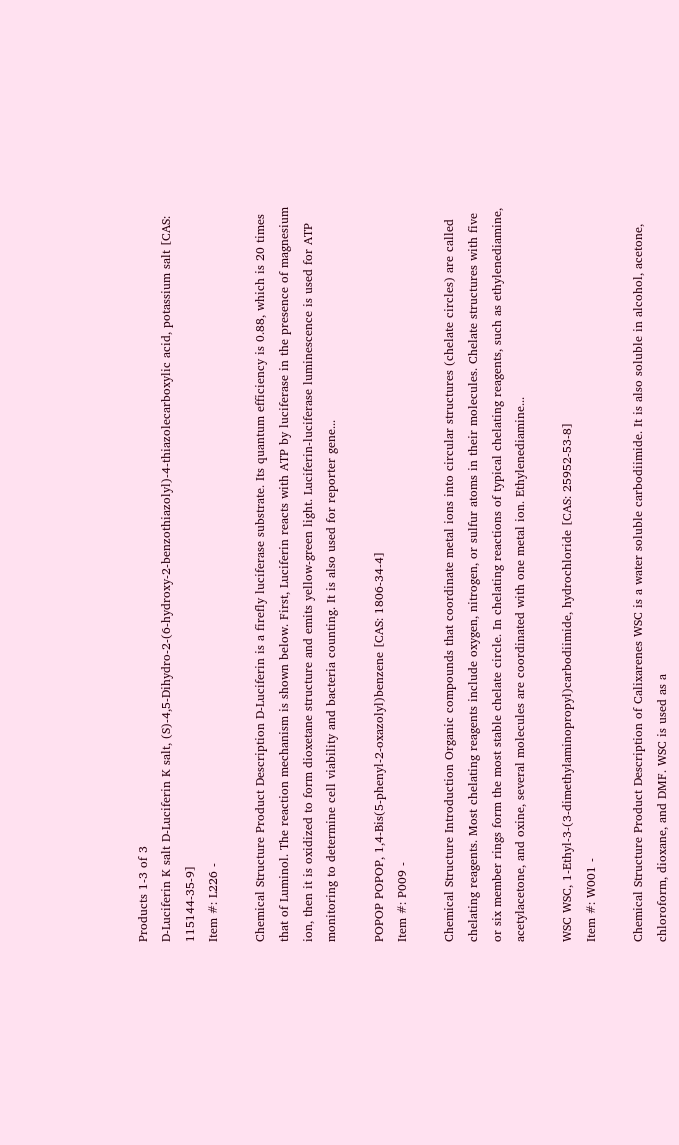Products 1-3 of 3
D-Luciferin K salt D-Luciferin K salt, (S)-4,5-Dihydro-2-(6-hydroxy-2-benzothiazolyl)-4-thiazolecarboxylic acid, potassium salt [CAS: 115144-35-9]
Item #: L226 -

Chemical Structure Product Description D-Luciferin is a firefly luciferase substrate. Its quantum efficiency is 0.88, which is 20 times that of Luminol. The reaction mechanism is shown below. First, Luciferin reacts with ATP by luciferase in the presence of magnesium ion, then it is oxidized to form dioxetane structure and emits yellow-green light. Luciferin-luciferase luminescence is used for ATP monitoring to determine cell viability and bacteria counting. It is also used for reporter gene...

POPOP POPOP, 1,4-Bis(5-phenyl-2-oxazolyl)benzene [CAS: 1806-34-4]
Item #: P009 -

Chemical Structure Introduction Organic compounds that coordinate metal ions into circular structures (chelate circles) are called chelating reagents. Most chelating reagents include oxygen, nitrogen, or sulfur atoms in their molecules. Chelate structures with five or six member rings form the most stable chelate circle. In chelating reactions of typical chelating reagents, such as ethylenediamine, acetylacetone, and oxine, several molecules are coordinated with one metal ion. Ethylenediamine...

WSC WSC, 1-Ethyl-3-(3-dimethylaminopropyl)carbodiimide, hydrochloride [CAS: 25952-53-8]
Item #: W001 -

Chemical Structure Product Description of Calixarenes WSC is a water soluble carbodiimide. It is also soluble in alcohol, acetone, chloroform, dioxane, and DMF. WSC is used as a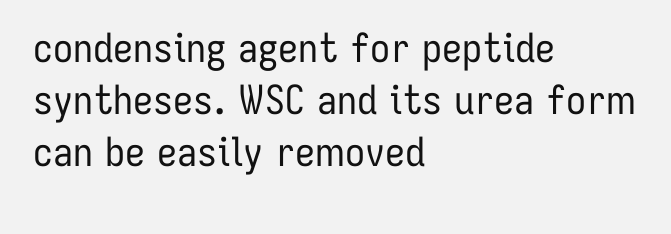condensing agent for peptide syntheses. WSC and its urea form can be easily removed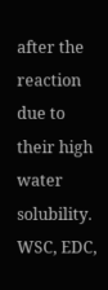after the reaction due to their high water solubility. WSC, EDC,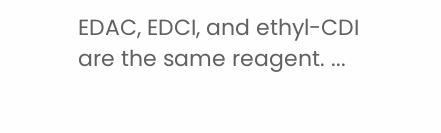EDAC, EDCI, and ethyl-CDI are the same reagent. ...